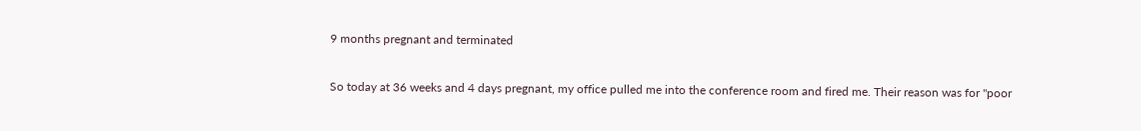9 months pregnant and terminated

So today at 36 weeks and 4 days pregnant, my office pulled me into the conference room and fired me. Their reason was for "poor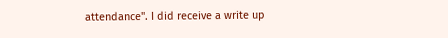attendance". I did receive a write up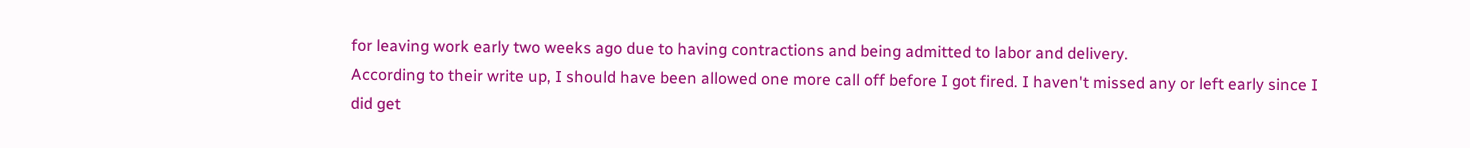for leaving work early two weeks ago due to having contractions and being admitted to labor and delivery.
According to their write up, I should have been allowed one more call off before I got fired. I haven't missed any or left early since I did get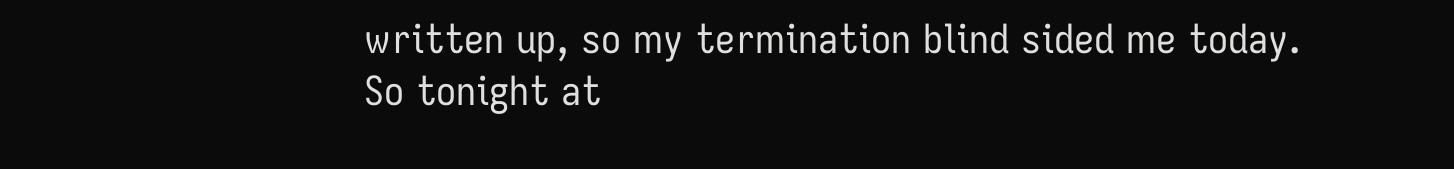written up, so my termination blind sided me today.
So tonight at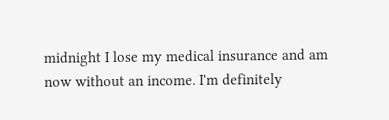midnight I lose my medical insurance and am now without an income. I'm definitely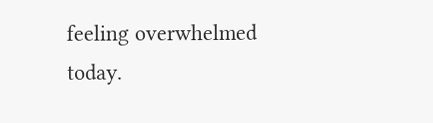feeling overwhelmed today.